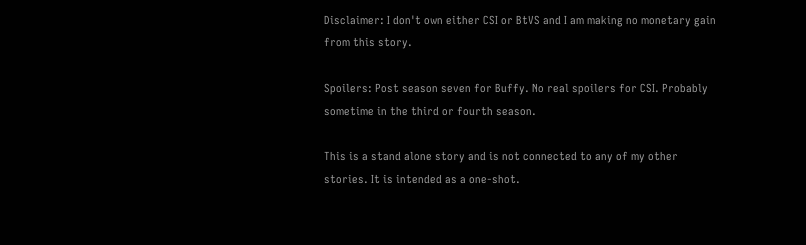Disclaimer: I don't own either CSI or BtVS and I am making no monetary gain from this story.

Spoilers: Post season seven for Buffy. No real spoilers for CSI. Probably sometime in the third or fourth season.

This is a stand alone story and is not connected to any of my other stories. It is intended as a one-shot.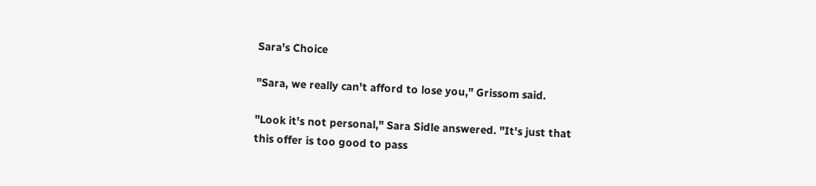Sara's Choice

"Sara, we really can't afford to lose you," Grissom said.

"Look it's not personal," Sara Sidle answered. "It's just that this offer is too good to pass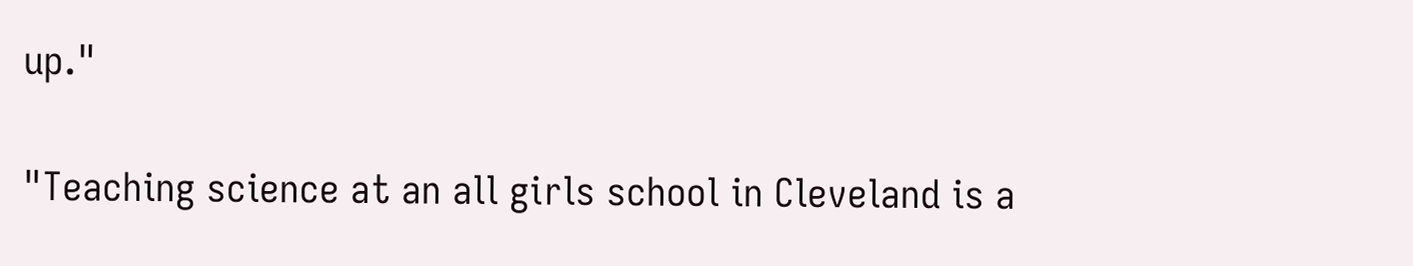up."

"Teaching science at an all girls school in Cleveland is a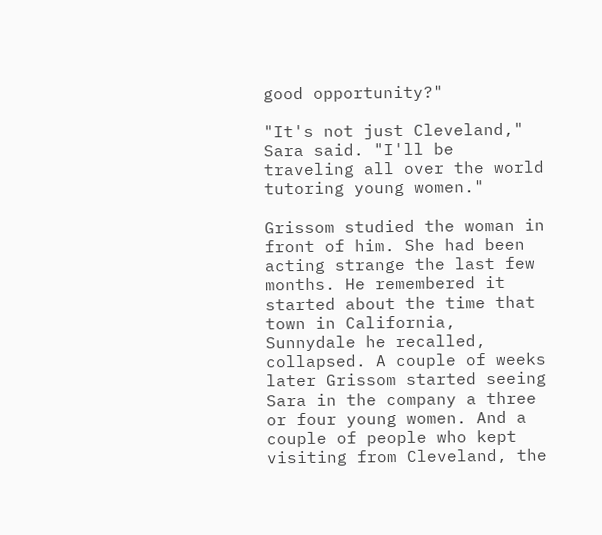good opportunity?"

"It's not just Cleveland," Sara said. "I'll be traveling all over the world tutoring young women."

Grissom studied the woman in front of him. She had been acting strange the last few months. He remembered it started about the time that town in California, Sunnydale he recalled, collapsed. A couple of weeks later Grissom started seeing Sara in the company a three or four young women. And a couple of people who kept visiting from Cleveland, the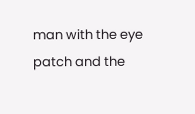man with the eye patch and the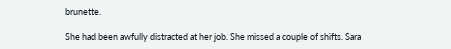brunette.

She had been awfully distracted at her job. She missed a couple of shifts. Sara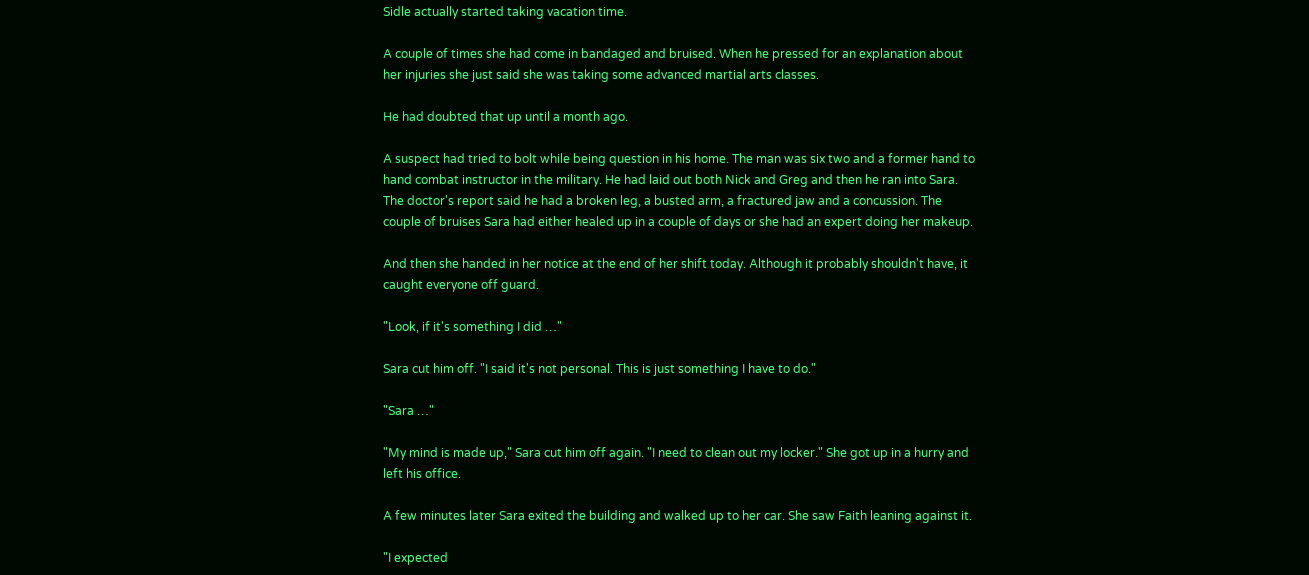Sidle actually started taking vacation time.

A couple of times she had come in bandaged and bruised. When he pressed for an explanation about her injuries she just said she was taking some advanced martial arts classes.

He had doubted that up until a month ago.

A suspect had tried to bolt while being question in his home. The man was six two and a former hand to hand combat instructor in the military. He had laid out both Nick and Greg and then he ran into Sara. The doctor's report said he had a broken leg, a busted arm, a fractured jaw and a concussion. The couple of bruises Sara had either healed up in a couple of days or she had an expert doing her makeup.

And then she handed in her notice at the end of her shift today. Although it probably shouldn't have, it caught everyone off guard.

"Look, if it's something I did …"

Sara cut him off. "I said it's not personal. This is just something I have to do."

"Sara …"

"My mind is made up," Sara cut him off again. "I need to clean out my locker." She got up in a hurry and left his office.

A few minutes later Sara exited the building and walked up to her car. She saw Faith leaning against it.

"I expected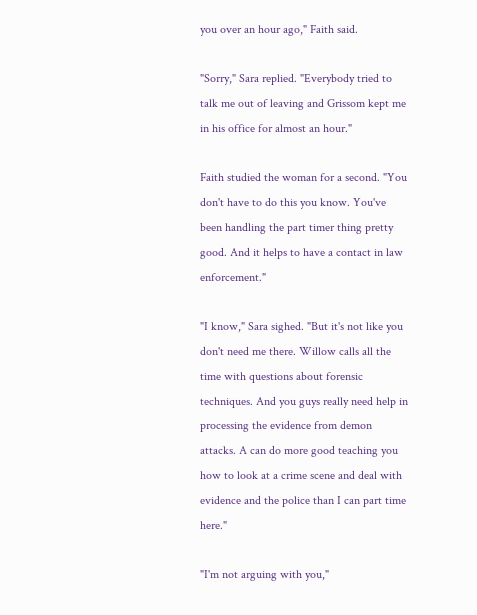you over an hour ago," Faith said.

"Sorry," Sara replied. "Everybody tried to talk me out of leaving and Grissom kept me in his office for almost an hour."

Faith studied the woman for a second. "You don't have to do this you know. You've been handling the part timer thing pretty good. And it helps to have a contact in law enforcement."

"I know," Sara sighed. "But it's not like you don't need me there. Willow calls all the time with questions about forensic techniques. And you guys really need help in processing the evidence from demon attacks. A can do more good teaching you how to look at a crime scene and deal with evidence and the police than I can part time here."

"I'm not arguing with you,"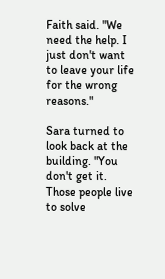Faith said. "We need the help. I just don't want to leave your life for the wrong reasons."

Sara turned to look back at the building. "You don't get it. Those people live to solve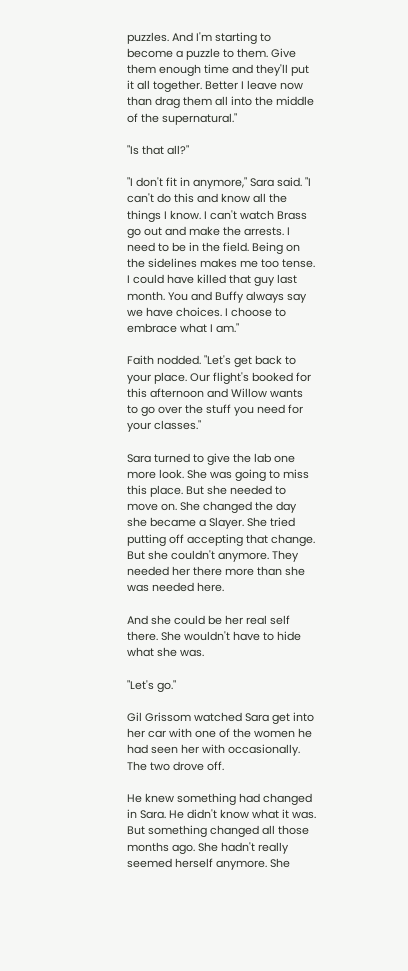puzzles. And I'm starting to become a puzzle to them. Give them enough time and they'll put it all together. Better I leave now than drag them all into the middle of the supernatural."

"Is that all?"

"I don't fit in anymore," Sara said. "I can't do this and know all the things I know. I can't watch Brass go out and make the arrests. I need to be in the field. Being on the sidelines makes me too tense. I could have killed that guy last month. You and Buffy always say we have choices. I choose to embrace what I am."

Faith nodded. "Let's get back to your place. Our flight's booked for this afternoon and Willow wants to go over the stuff you need for your classes."

Sara turned to give the lab one more look. She was going to miss this place. But she needed to move on. She changed the day she became a Slayer. She tried putting off accepting that change. But she couldn't anymore. They needed her there more than she was needed here.

And she could be her real self there. She wouldn't have to hide what she was.

"Let's go."

Gil Grissom watched Sara get into her car with one of the women he had seen her with occasionally. The two drove off.

He knew something had changed in Sara. He didn't know what it was. But something changed all those months ago. She hadn't really seemed herself anymore. She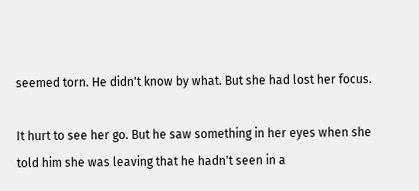seemed torn. He didn't know by what. But she had lost her focus.

It hurt to see her go. But he saw something in her eyes when she told him she was leaving that he hadn't seen in a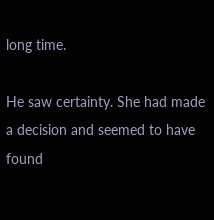long time.

He saw certainty. She had made a decision and seemed to have found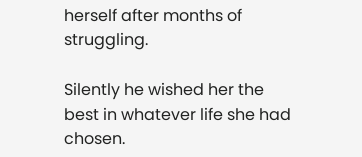herself after months of struggling.

Silently he wished her the best in whatever life she had chosen.